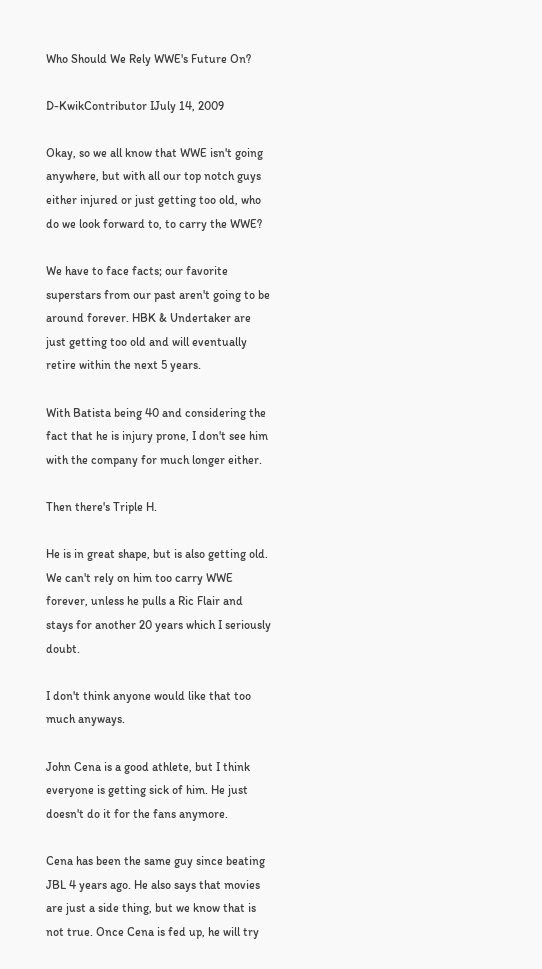Who Should We Rely WWE's Future On?

D-KwikContributor IJuly 14, 2009

Okay, so we all know that WWE isn't going anywhere, but with all our top notch guys either injured or just getting too old, who do we look forward to, to carry the WWE?

We have to face facts; our favorite superstars from our past aren't going to be around forever. HBK & Undertaker are just getting too old and will eventually retire within the next 5 years.

With Batista being 40 and considering the fact that he is injury prone, I don't see him with the company for much longer either.

Then there's Triple H.

He is in great shape, but is also getting old. We can't rely on him too carry WWE forever, unless he pulls a Ric Flair and stays for another 20 years which I seriously doubt.

I don't think anyone would like that too much anyways.

John Cena is a good athlete, but I think everyone is getting sick of him. He just doesn't do it for the fans anymore.

Cena has been the same guy since beating JBL 4 years ago. He also says that movies are just a side thing, but we know that is not true. Once Cena is fed up, he will try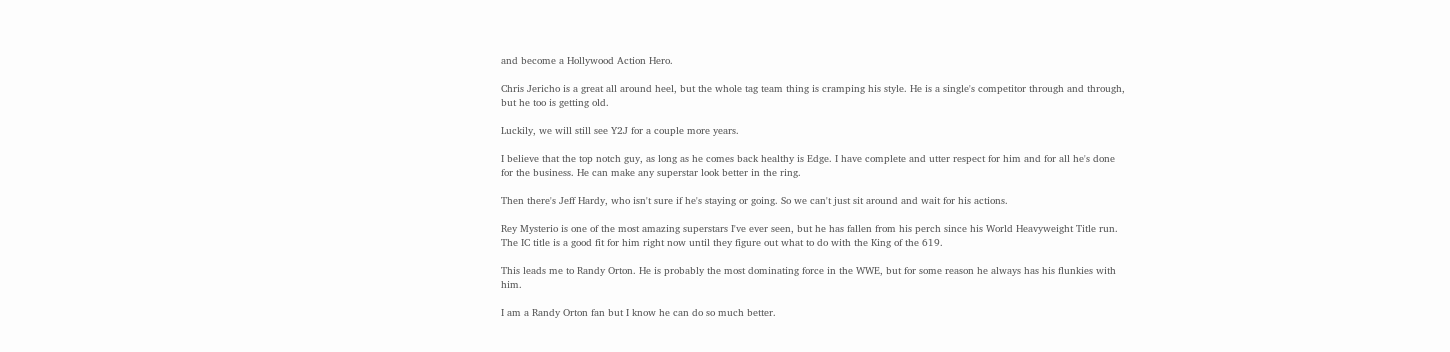and become a Hollywood Action Hero.

Chris Jericho is a great all around heel, but the whole tag team thing is cramping his style. He is a single's competitor through and through, but he too is getting old.

Luckily, we will still see Y2J for a couple more years.

I believe that the top notch guy, as long as he comes back healthy is Edge. I have complete and utter respect for him and for all he's done for the business. He can make any superstar look better in the ring.

Then there's Jeff Hardy, who isn't sure if he's staying or going. So we can't just sit around and wait for his actions.

Rey Mysterio is one of the most amazing superstars I've ever seen, but he has fallen from his perch since his World Heavyweight Title run. The IC title is a good fit for him right now until they figure out what to do with the King of the 619.

This leads me to Randy Orton. He is probably the most dominating force in the WWE, but for some reason he always has his flunkies with him.

I am a Randy Orton fan but I know he can do so much better.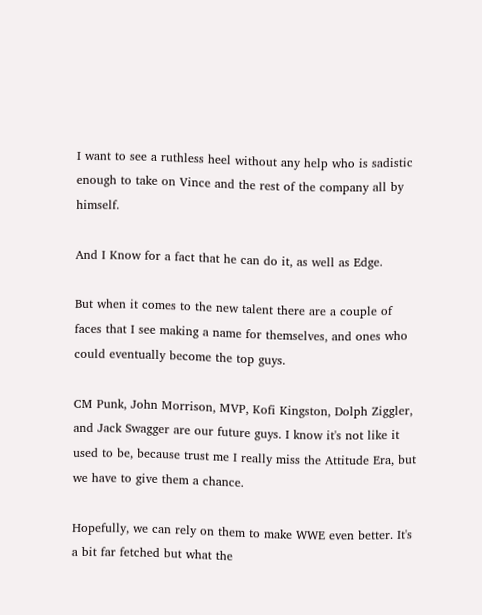I want to see a ruthless heel without any help who is sadistic enough to take on Vince and the rest of the company all by himself.

And I Know for a fact that he can do it, as well as Edge.

But when it comes to the new talent there are a couple of faces that I see making a name for themselves, and ones who could eventually become the top guys.

CM Punk, John Morrison, MVP, Kofi Kingston, Dolph Ziggler, and Jack Swagger are our future guys. I know it's not like it used to be, because trust me I really miss the Attitude Era, but we have to give them a chance.

Hopefully, we can rely on them to make WWE even better. It's a bit far fetched but what the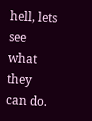hell, lets see what they can do.